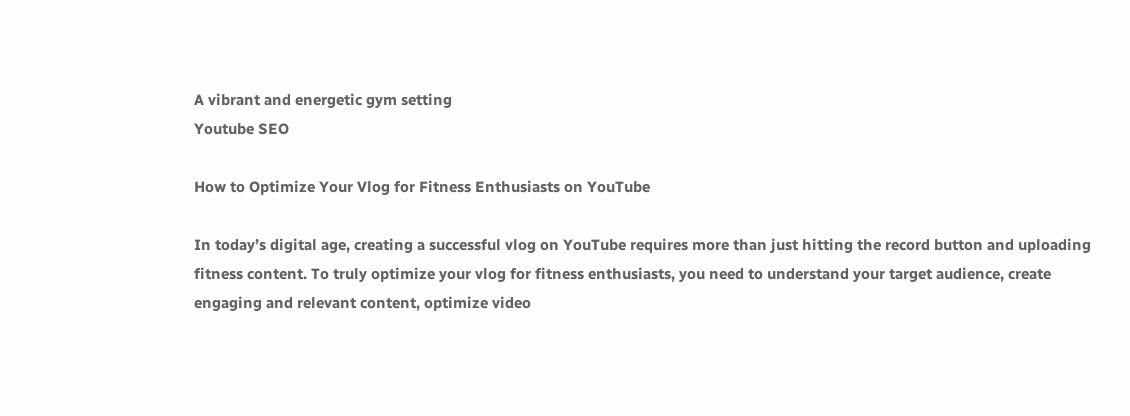A vibrant and energetic gym setting
Youtube SEO

How to Optimize Your Vlog for Fitness Enthusiasts on YouTube

In today’s digital age, creating a successful vlog on YouTube requires more than just hitting the record button and uploading fitness content. To truly optimize your vlog for fitness enthusiasts, you need to understand your target audience, create engaging and relevant content, optimize video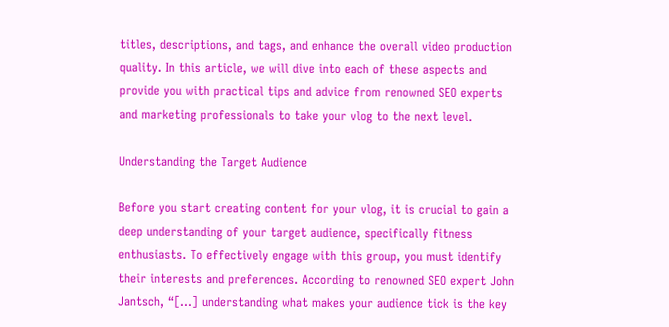titles, descriptions, and tags, and enhance the overall video production quality. In this article, we will dive into each of these aspects and provide you with practical tips and advice from renowned SEO experts and marketing professionals to take your vlog to the next level.

Understanding the Target Audience

Before you start creating content for your vlog, it is crucial to gain a deep understanding of your target audience, specifically fitness enthusiasts. To effectively engage with this group, you must identify their interests and preferences. According to renowned SEO expert John Jantsch, “[…] understanding what makes your audience tick is the key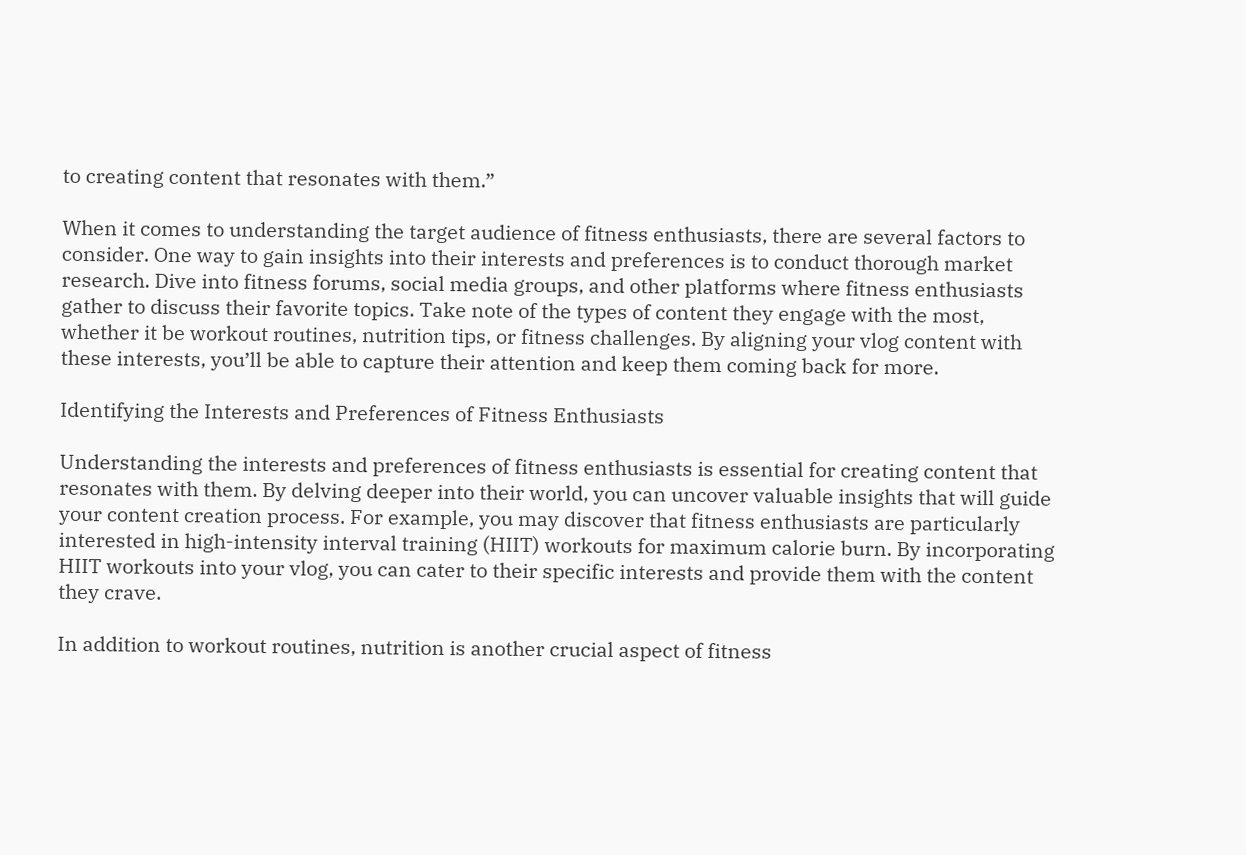to creating content that resonates with them.”

When it comes to understanding the target audience of fitness enthusiasts, there are several factors to consider. One way to gain insights into their interests and preferences is to conduct thorough market research. Dive into fitness forums, social media groups, and other platforms where fitness enthusiasts gather to discuss their favorite topics. Take note of the types of content they engage with the most, whether it be workout routines, nutrition tips, or fitness challenges. By aligning your vlog content with these interests, you’ll be able to capture their attention and keep them coming back for more.

Identifying the Interests and Preferences of Fitness Enthusiasts

Understanding the interests and preferences of fitness enthusiasts is essential for creating content that resonates with them. By delving deeper into their world, you can uncover valuable insights that will guide your content creation process. For example, you may discover that fitness enthusiasts are particularly interested in high-intensity interval training (HIIT) workouts for maximum calorie burn. By incorporating HIIT workouts into your vlog, you can cater to their specific interests and provide them with the content they crave.

In addition to workout routines, nutrition is another crucial aspect of fitness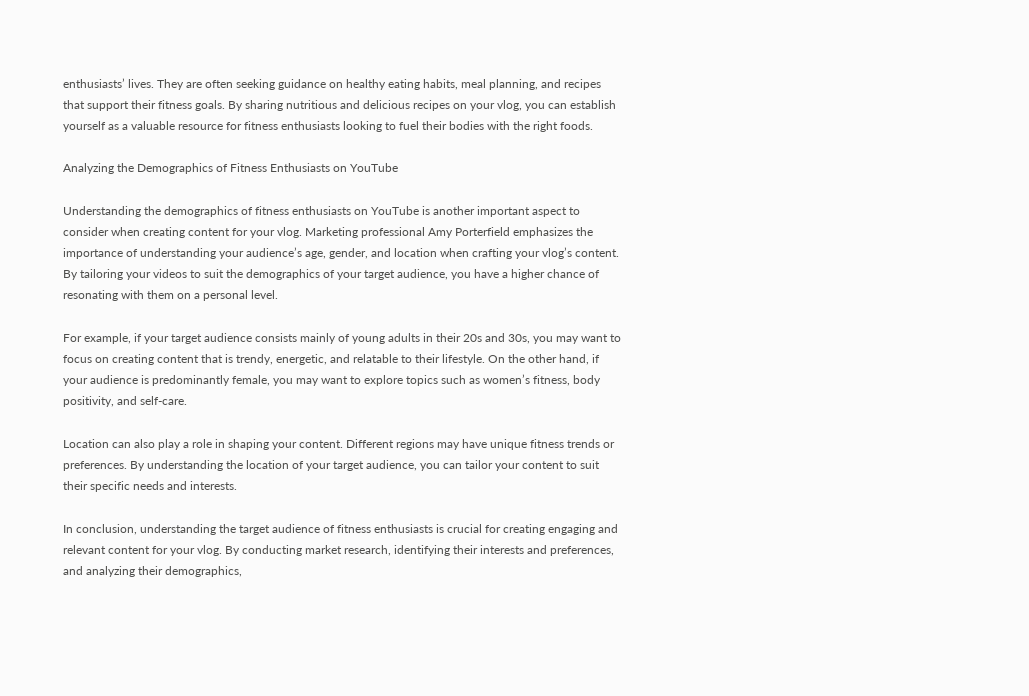enthusiasts’ lives. They are often seeking guidance on healthy eating habits, meal planning, and recipes that support their fitness goals. By sharing nutritious and delicious recipes on your vlog, you can establish yourself as a valuable resource for fitness enthusiasts looking to fuel their bodies with the right foods.

Analyzing the Demographics of Fitness Enthusiasts on YouTube

Understanding the demographics of fitness enthusiasts on YouTube is another important aspect to consider when creating content for your vlog. Marketing professional Amy Porterfield emphasizes the importance of understanding your audience’s age, gender, and location when crafting your vlog’s content. By tailoring your videos to suit the demographics of your target audience, you have a higher chance of resonating with them on a personal level.

For example, if your target audience consists mainly of young adults in their 20s and 30s, you may want to focus on creating content that is trendy, energetic, and relatable to their lifestyle. On the other hand, if your audience is predominantly female, you may want to explore topics such as women’s fitness, body positivity, and self-care.

Location can also play a role in shaping your content. Different regions may have unique fitness trends or preferences. By understanding the location of your target audience, you can tailor your content to suit their specific needs and interests.

In conclusion, understanding the target audience of fitness enthusiasts is crucial for creating engaging and relevant content for your vlog. By conducting market research, identifying their interests and preferences, and analyzing their demographics,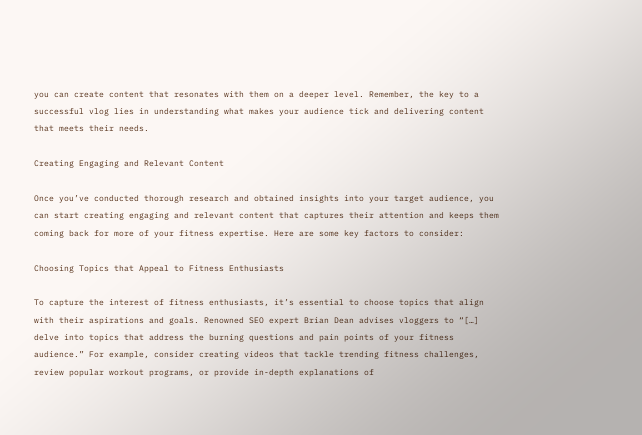you can create content that resonates with them on a deeper level. Remember, the key to a successful vlog lies in understanding what makes your audience tick and delivering content that meets their needs.

Creating Engaging and Relevant Content

Once you’ve conducted thorough research and obtained insights into your target audience, you can start creating engaging and relevant content that captures their attention and keeps them coming back for more of your fitness expertise. Here are some key factors to consider:

Choosing Topics that Appeal to Fitness Enthusiasts

To capture the interest of fitness enthusiasts, it’s essential to choose topics that align with their aspirations and goals. Renowned SEO expert Brian Dean advises vloggers to “[…] delve into topics that address the burning questions and pain points of your fitness audience.” For example, consider creating videos that tackle trending fitness challenges, review popular workout programs, or provide in-depth explanations of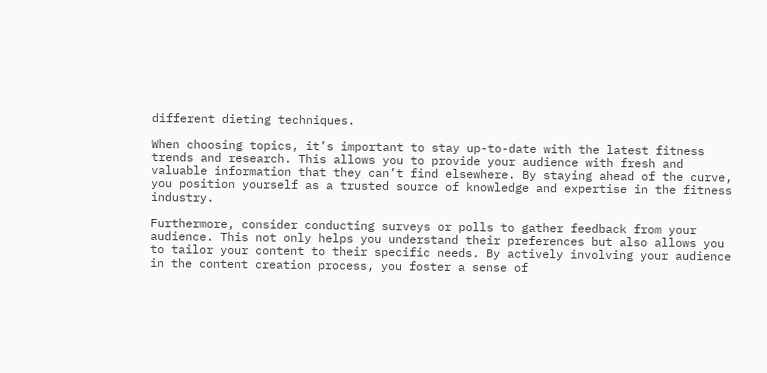different dieting techniques.

When choosing topics, it’s important to stay up-to-date with the latest fitness trends and research. This allows you to provide your audience with fresh and valuable information that they can’t find elsewhere. By staying ahead of the curve, you position yourself as a trusted source of knowledge and expertise in the fitness industry.

Furthermore, consider conducting surveys or polls to gather feedback from your audience. This not only helps you understand their preferences but also allows you to tailor your content to their specific needs. By actively involving your audience in the content creation process, you foster a sense of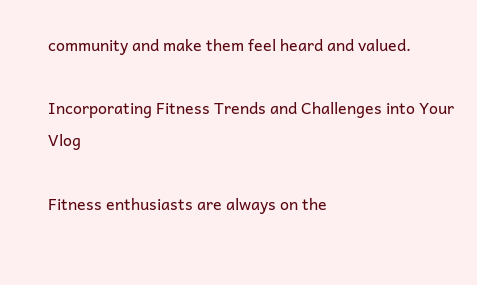community and make them feel heard and valued.

Incorporating Fitness Trends and Challenges into Your Vlog

Fitness enthusiasts are always on the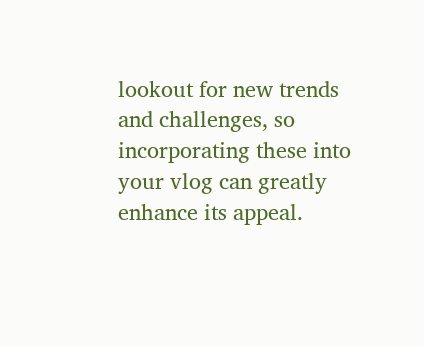lookout for new trends and challenges, so incorporating these into your vlog can greatly enhance its appeal.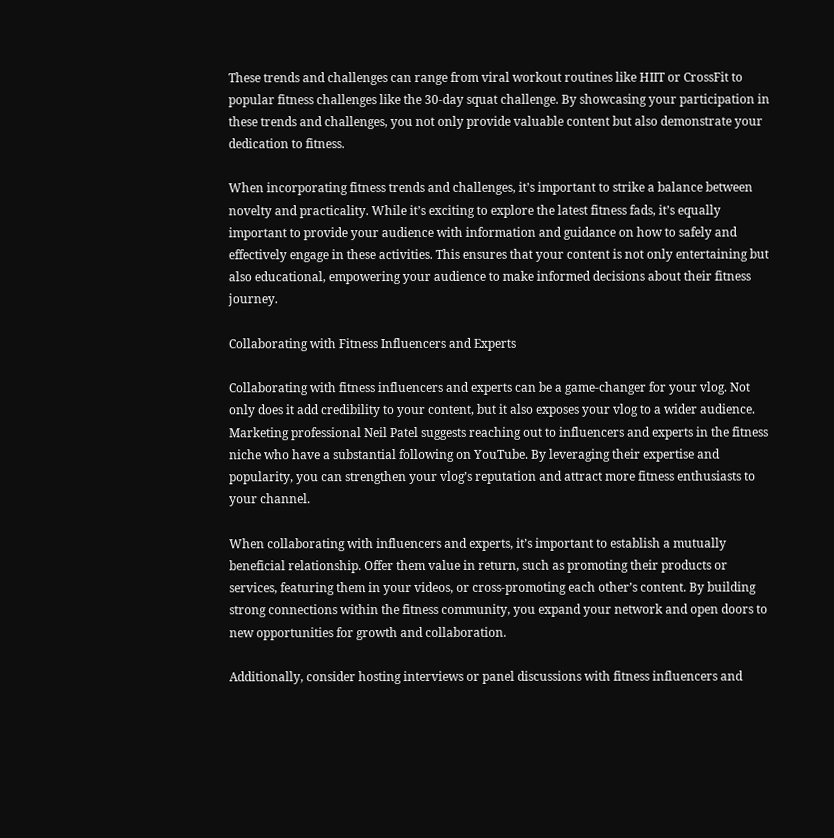These trends and challenges can range from viral workout routines like HIIT or CrossFit to popular fitness challenges like the 30-day squat challenge. By showcasing your participation in these trends and challenges, you not only provide valuable content but also demonstrate your dedication to fitness.

When incorporating fitness trends and challenges, it’s important to strike a balance between novelty and practicality. While it’s exciting to explore the latest fitness fads, it’s equally important to provide your audience with information and guidance on how to safely and effectively engage in these activities. This ensures that your content is not only entertaining but also educational, empowering your audience to make informed decisions about their fitness journey.

Collaborating with Fitness Influencers and Experts

Collaborating with fitness influencers and experts can be a game-changer for your vlog. Not only does it add credibility to your content, but it also exposes your vlog to a wider audience. Marketing professional Neil Patel suggests reaching out to influencers and experts in the fitness niche who have a substantial following on YouTube. By leveraging their expertise and popularity, you can strengthen your vlog’s reputation and attract more fitness enthusiasts to your channel.

When collaborating with influencers and experts, it’s important to establish a mutually beneficial relationship. Offer them value in return, such as promoting their products or services, featuring them in your videos, or cross-promoting each other’s content. By building strong connections within the fitness community, you expand your network and open doors to new opportunities for growth and collaboration.

Additionally, consider hosting interviews or panel discussions with fitness influencers and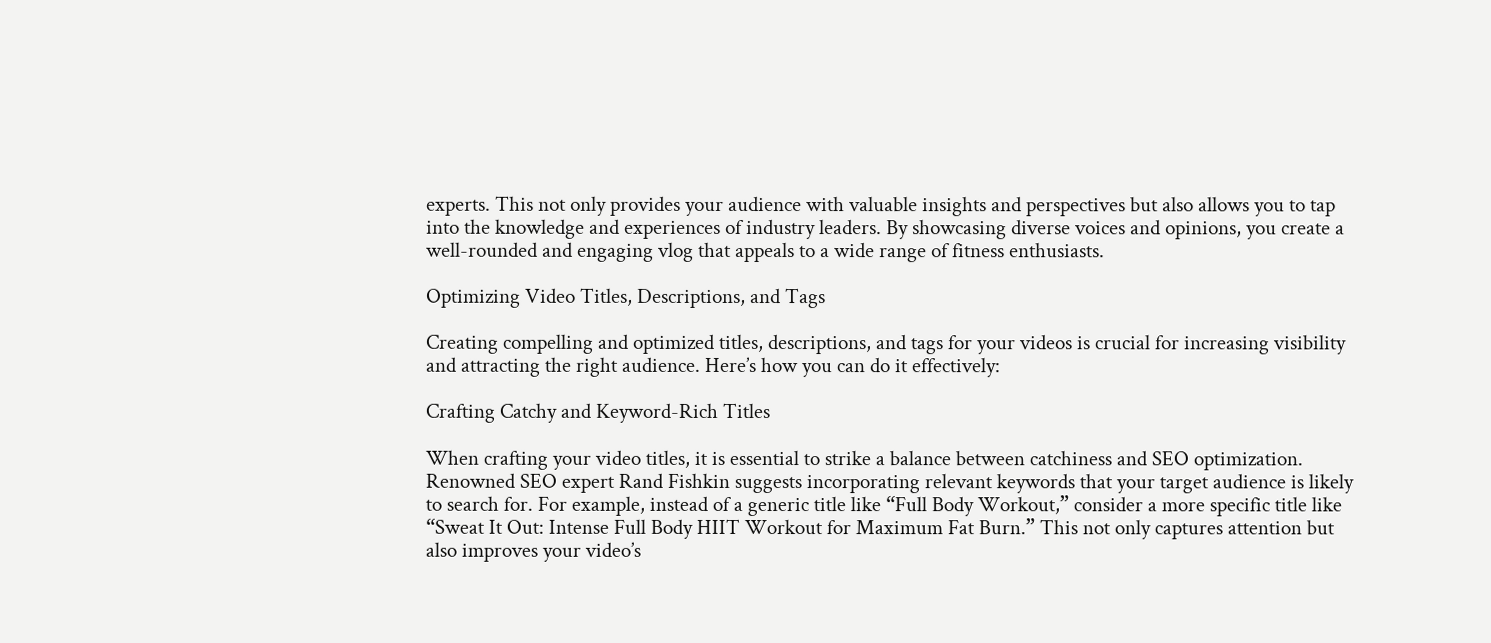experts. This not only provides your audience with valuable insights and perspectives but also allows you to tap into the knowledge and experiences of industry leaders. By showcasing diverse voices and opinions, you create a well-rounded and engaging vlog that appeals to a wide range of fitness enthusiasts.

Optimizing Video Titles, Descriptions, and Tags

Creating compelling and optimized titles, descriptions, and tags for your videos is crucial for increasing visibility and attracting the right audience. Here’s how you can do it effectively:

Crafting Catchy and Keyword-Rich Titles

When crafting your video titles, it is essential to strike a balance between catchiness and SEO optimization. Renowned SEO expert Rand Fishkin suggests incorporating relevant keywords that your target audience is likely to search for. For example, instead of a generic title like “Full Body Workout,” consider a more specific title like “Sweat It Out: Intense Full Body HIIT Workout for Maximum Fat Burn.” This not only captures attention but also improves your video’s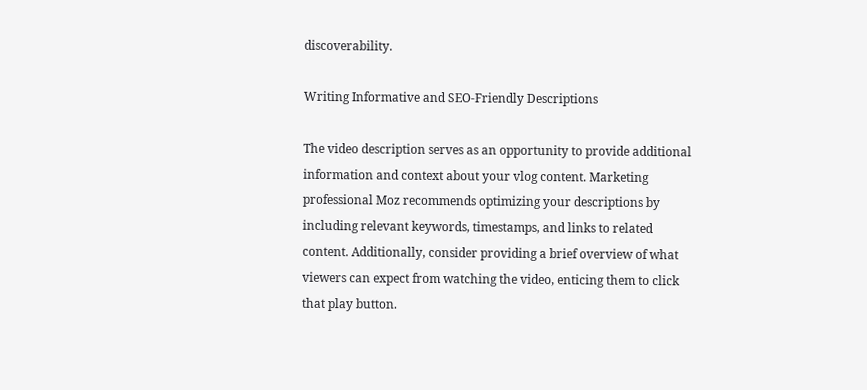discoverability.

Writing Informative and SEO-Friendly Descriptions

The video description serves as an opportunity to provide additional information and context about your vlog content. Marketing professional Moz recommends optimizing your descriptions by including relevant keywords, timestamps, and links to related content. Additionally, consider providing a brief overview of what viewers can expect from watching the video, enticing them to click that play button.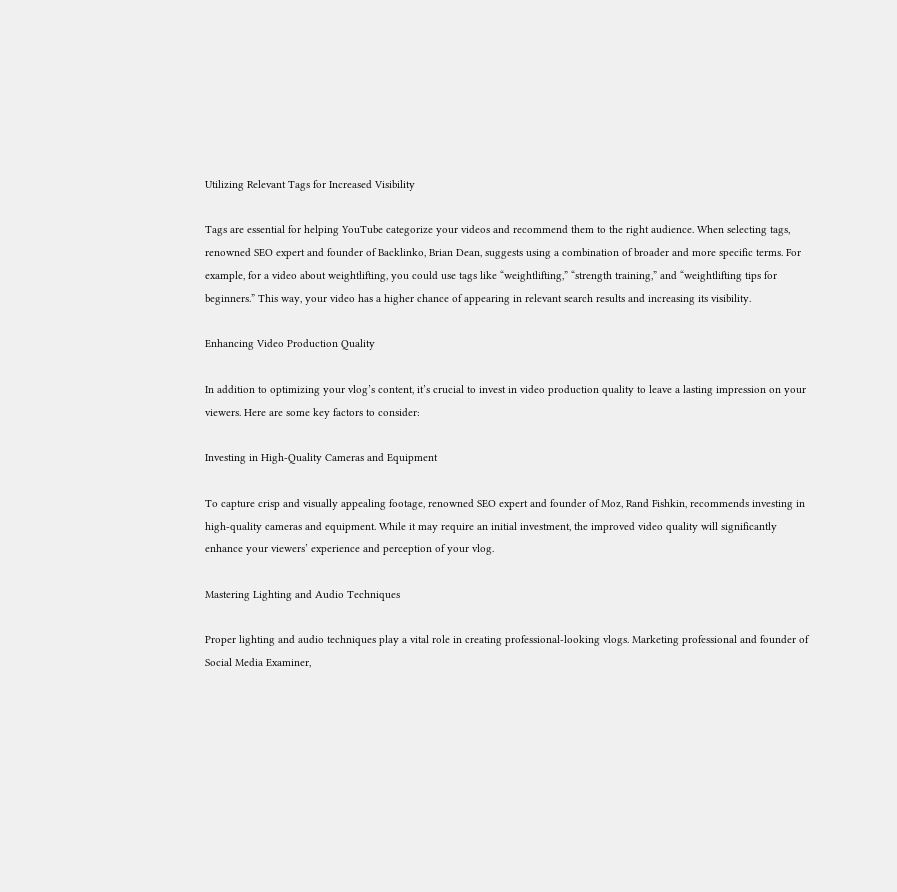Utilizing Relevant Tags for Increased Visibility

Tags are essential for helping YouTube categorize your videos and recommend them to the right audience. When selecting tags, renowned SEO expert and founder of Backlinko, Brian Dean, suggests using a combination of broader and more specific terms. For example, for a video about weightlifting, you could use tags like “weightlifting,” “strength training,” and “weightlifting tips for beginners.” This way, your video has a higher chance of appearing in relevant search results and increasing its visibility.

Enhancing Video Production Quality

In addition to optimizing your vlog’s content, it’s crucial to invest in video production quality to leave a lasting impression on your viewers. Here are some key factors to consider:

Investing in High-Quality Cameras and Equipment

To capture crisp and visually appealing footage, renowned SEO expert and founder of Moz, Rand Fishkin, recommends investing in high-quality cameras and equipment. While it may require an initial investment, the improved video quality will significantly enhance your viewers’ experience and perception of your vlog.

Mastering Lighting and Audio Techniques

Proper lighting and audio techniques play a vital role in creating professional-looking vlogs. Marketing professional and founder of Social Media Examiner,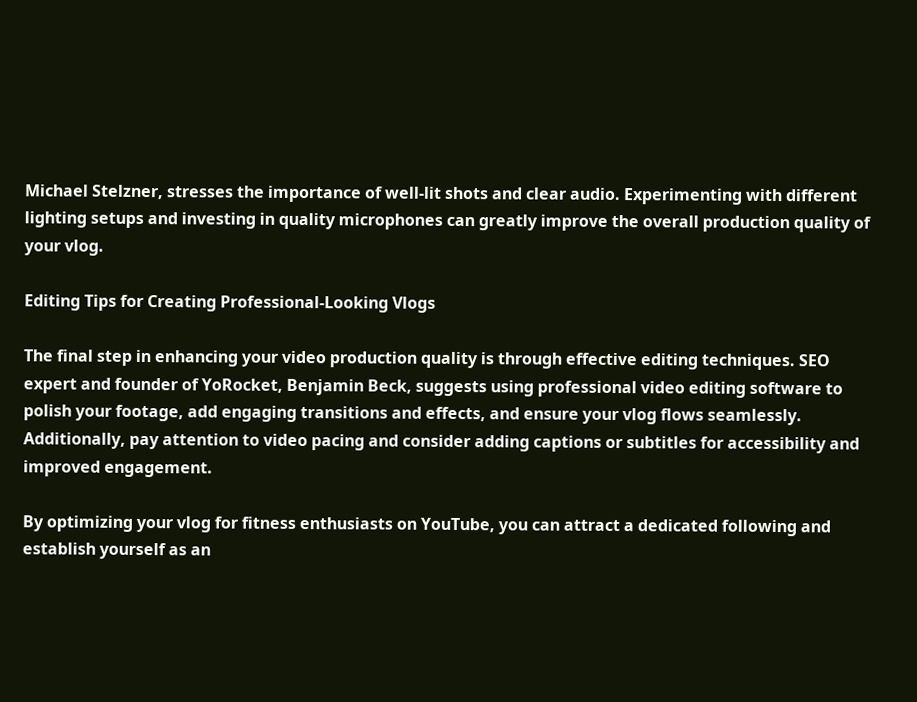Michael Stelzner, stresses the importance of well-lit shots and clear audio. Experimenting with different lighting setups and investing in quality microphones can greatly improve the overall production quality of your vlog.

Editing Tips for Creating Professional-Looking Vlogs

The final step in enhancing your video production quality is through effective editing techniques. SEO expert and founder of YoRocket, Benjamin Beck, suggests using professional video editing software to polish your footage, add engaging transitions and effects, and ensure your vlog flows seamlessly. Additionally, pay attention to video pacing and consider adding captions or subtitles for accessibility and improved engagement.

By optimizing your vlog for fitness enthusiasts on YouTube, you can attract a dedicated following and establish yourself as an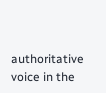authoritative voice in the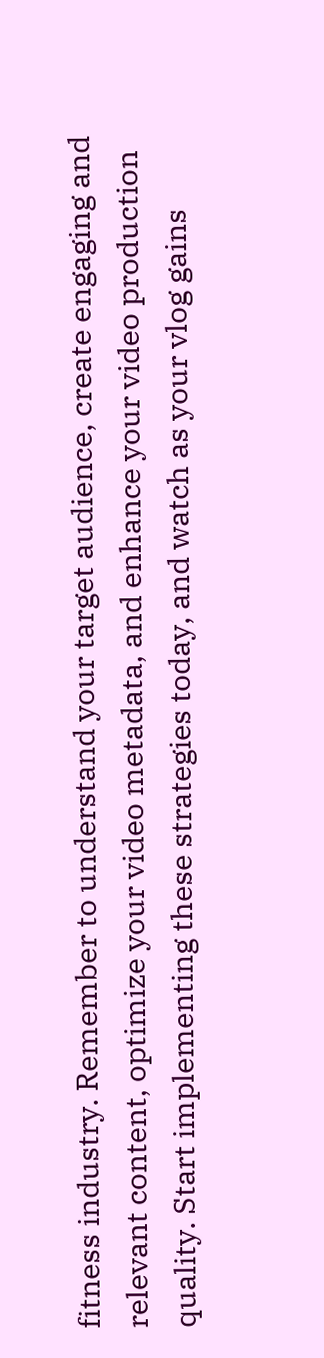fitness industry. Remember to understand your target audience, create engaging and relevant content, optimize your video metadata, and enhance your video production quality. Start implementing these strategies today, and watch as your vlog gains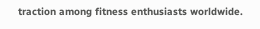traction among fitness enthusiasts worldwide.